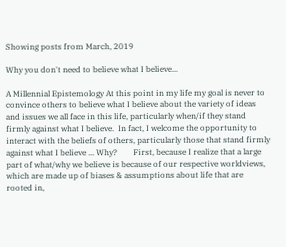Showing posts from March, 2019

Why you don't need to believe what I believe...

A Millennial Epistemology At this point in my life my goal is never to convince others to believe what I believe about the variety of ideas and issues we all face in this life, particularly when/if they stand firmly against what I believe.  In fact, I welcome the opportunity to interact with the beliefs of others, particularly those that stand firmly against what I believe ... Why?        First, because I realize that a large part of what/why we believe is because of our respective worldviews, which are made up of biases & assumptions about life that are rooted in,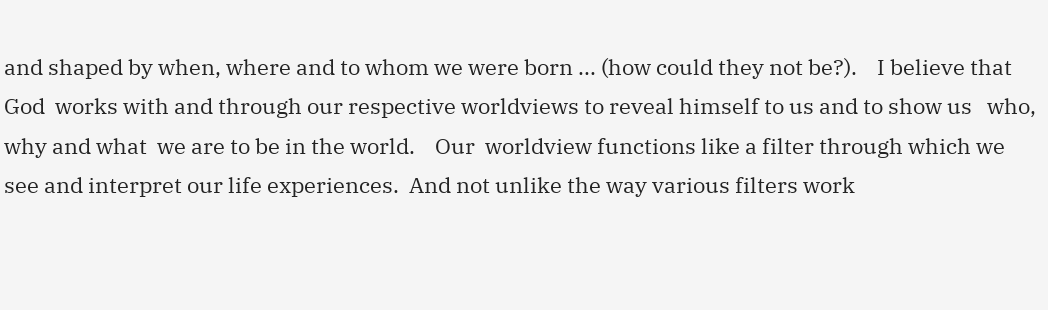and shaped by when, where and to whom we were born ... (how could they not be?).    I believe that God  works with and through our respective worldviews to reveal himself to us and to show us   who, why and what  we are to be in the world.    Our  worldview functions like a filter through which we see and interpret our life experiences.  And not unlike the way various filters work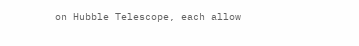on Hubble Telescope, each allow